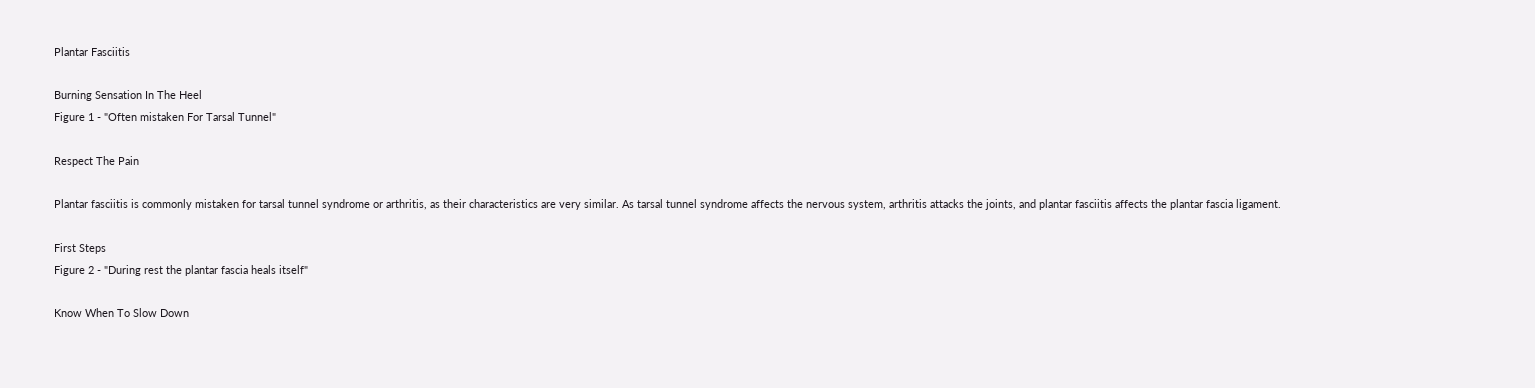Plantar Fasciitis

Burning Sensation In The Heel
Figure 1 - "Often mistaken For Tarsal Tunnel"

Respect The Pain

Plantar fasciitis is commonly mistaken for tarsal tunnel syndrome or arthritis, as their characteristics are very similar. As tarsal tunnel syndrome affects the nervous system, arthritis attacks the joints, and plantar fasciitis affects the plantar fascia ligament.

First Steps
Figure 2 - "During rest the plantar fascia heals itself"

Know When To Slow Down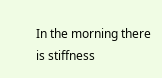In the morning there is stiffness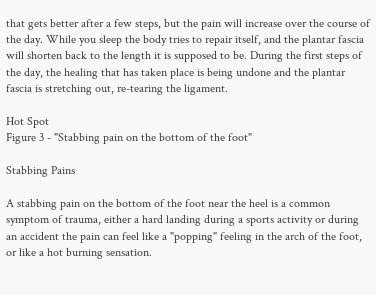that gets better after a few steps, but the pain will increase over the course of the day. While you sleep the body tries to repair itself, and the plantar fascia will shorten back to the length it is supposed to be. During the first steps of the day, the healing that has taken place is being undone and the plantar fascia is stretching out, re-tearing the ligament.

Hot Spot
Figure 3 - "Stabbing pain on the bottom of the foot"

Stabbing Pains

A stabbing pain on the bottom of the foot near the heel is a common symptom of trauma, either a hard landing during a sports activity or during an accident the pain can feel like a "popping" feeling in the arch of the foot, or like a hot burning sensation.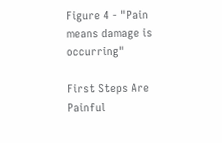Figure 4 - "Pain means damage is occurring"

First Steps Are Painful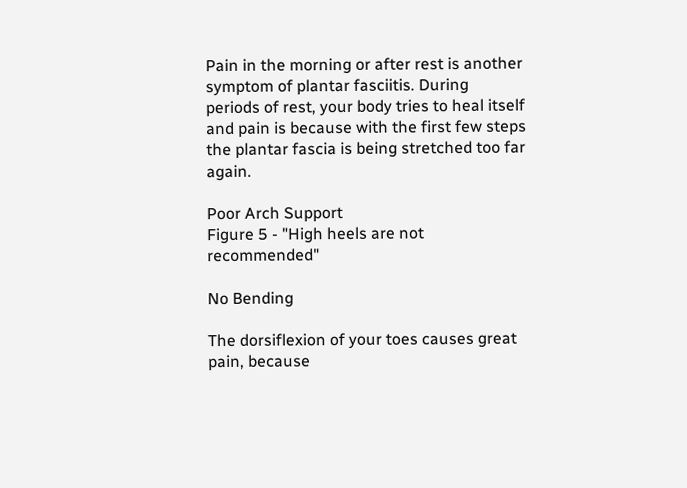Pain in the morning or after rest is another symptom of plantar fasciitis. During periods of rest, your body tries to heal itself and pain is because with the first few steps the plantar fascia is being stretched too far again.

Poor Arch Support
Figure 5 - "High heels are not recommended"

No Bending

The dorsiflexion of your toes causes great pain, because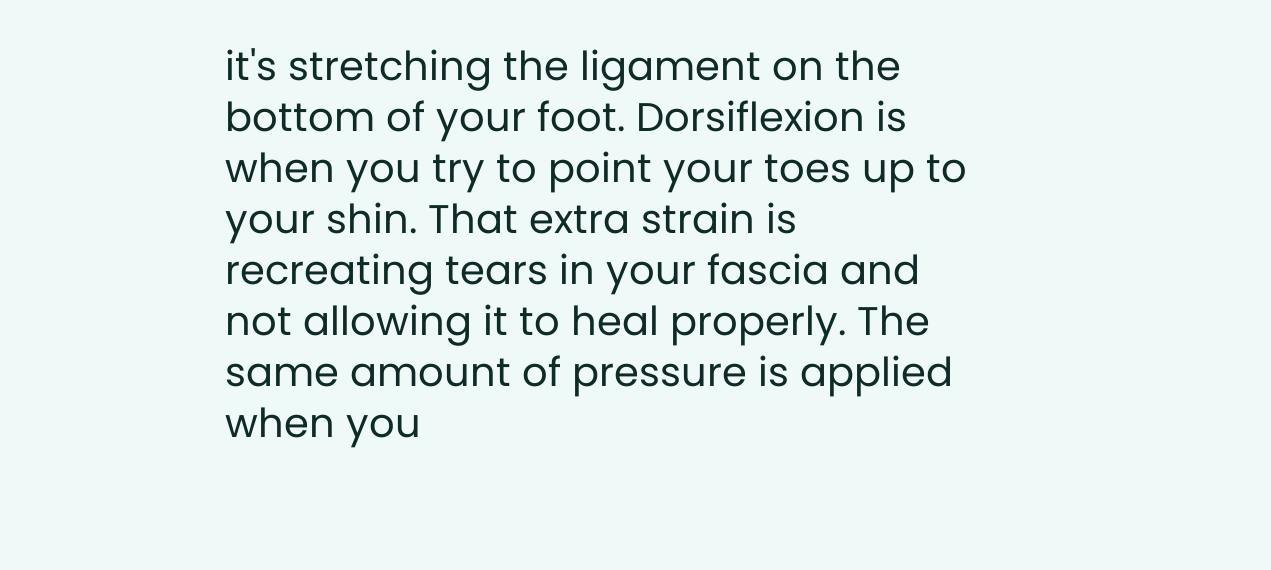it's stretching the ligament on the bottom of your foot. Dorsiflexion is when you try to point your toes up to your shin. That extra strain is recreating tears in your fascia and not allowing it to heal properly. The same amount of pressure is applied when you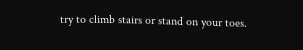try to climb stairs or stand on your toes.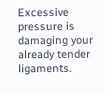Excessive pressure is damaging your already tender ligaments.